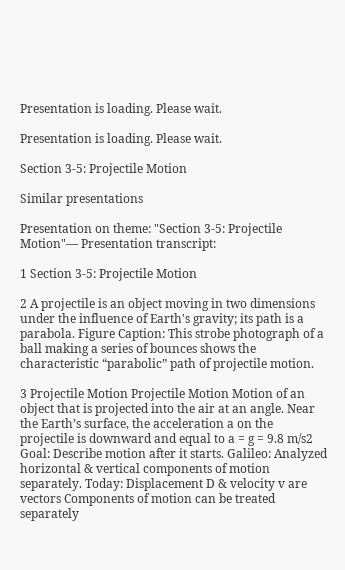Presentation is loading. Please wait.

Presentation is loading. Please wait.

Section 3-5: Projectile Motion

Similar presentations

Presentation on theme: "Section 3-5: Projectile Motion"— Presentation transcript:

1 Section 3-5: Projectile Motion

2 A projectile is an object moving in two dimensions under the influence of Earth's gravity; its path is a parabola. Figure Caption: This strobe photograph of a ball making a series of bounces shows the characteristic “parabolic” path of projectile motion.

3 Projectile Motion Projectile Motion Motion of an object that is projected into the air at an angle. Near the Earth’s surface, the acceleration a on the projectile is downward and equal to a = g = 9.8 m/s2 Goal: Describe motion after it starts. Galileo: Analyzed horizontal & vertical components of motion separately. Today: Displacement D & velocity v are vectors Components of motion can be treated separately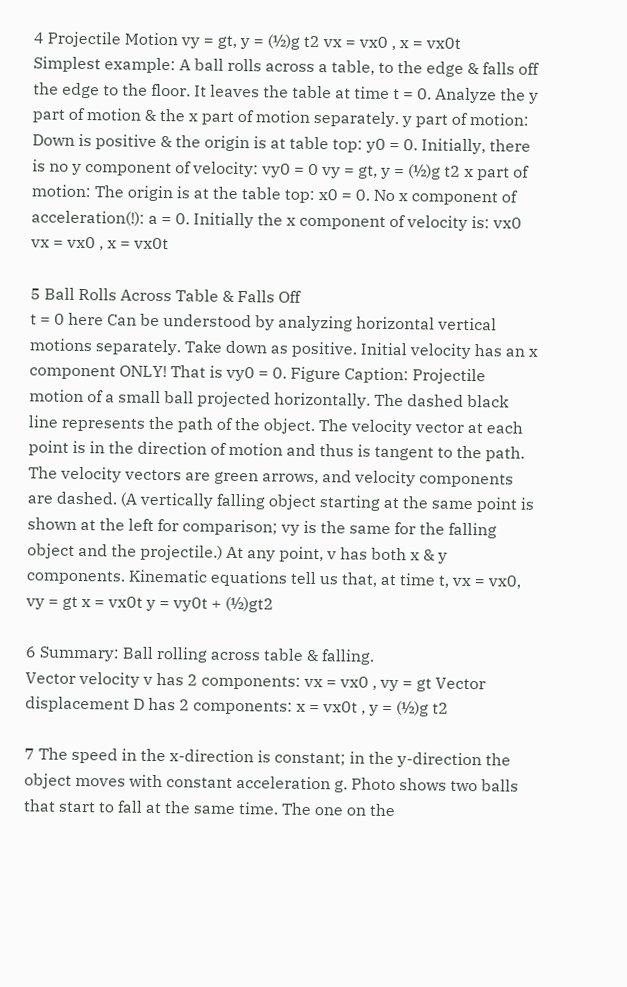4 Projectile Motion vy = gt, y = (½)g t2 vx = vx0 , x = vx0t
Simplest example: A ball rolls across a table, to the edge & falls off the edge to the floor. It leaves the table at time t = 0. Analyze the y part of motion & the x part of motion separately. y part of motion: Down is positive & the origin is at table top: y0 = 0. Initially, there is no y component of velocity: vy0 = 0 vy = gt, y = (½)g t2 x part of motion: The origin is at the table top: x0 = 0. No x component of acceleration(!): a = 0. Initially the x component of velocity is: vx0 vx = vx0 , x = vx0t

5 Ball Rolls Across Table & Falls Off
t = 0 here Can be understood by analyzing horizontal vertical motions separately. Take down as positive. Initial velocity has an x component ONLY! That is vy0 = 0. Figure Caption: Projectile motion of a small ball projected horizontally. The dashed black line represents the path of the object. The velocity vector at each point is in the direction of motion and thus is tangent to the path. The velocity vectors are green arrows, and velocity components are dashed. (A vertically falling object starting at the same point is shown at the left for comparison; vy is the same for the falling object and the projectile.) At any point, v has both x & y components. Kinematic equations tell us that, at time t, vx = vx0, vy = gt x = vx0t y = vy0t + (½)gt2

6 Summary: Ball rolling across table & falling.
Vector velocity v has 2 components: vx = vx0 , vy = gt Vector displacement D has 2 components: x = vx0t , y = (½)g t2

7 The speed in the x-direction is constant; in the y-direction the object moves with constant acceleration g. Photo shows two balls that start to fall at the same time. The one on the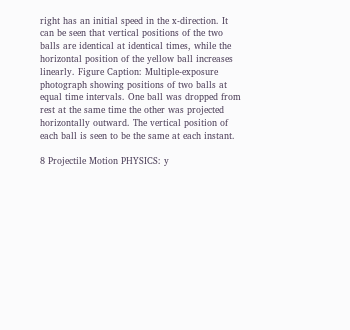right has an initial speed in the x-direction. It can be seen that vertical positions of the two balls are identical at identical times, while the horizontal position of the yellow ball increases linearly. Figure Caption: Multiple-exposure photograph showing positions of two balls at equal time intervals. One ball was dropped from rest at the same time the other was projected horizontally outward. The vertical position of each ball is seen to be the same at each instant.

8 Projectile Motion PHYSICS: y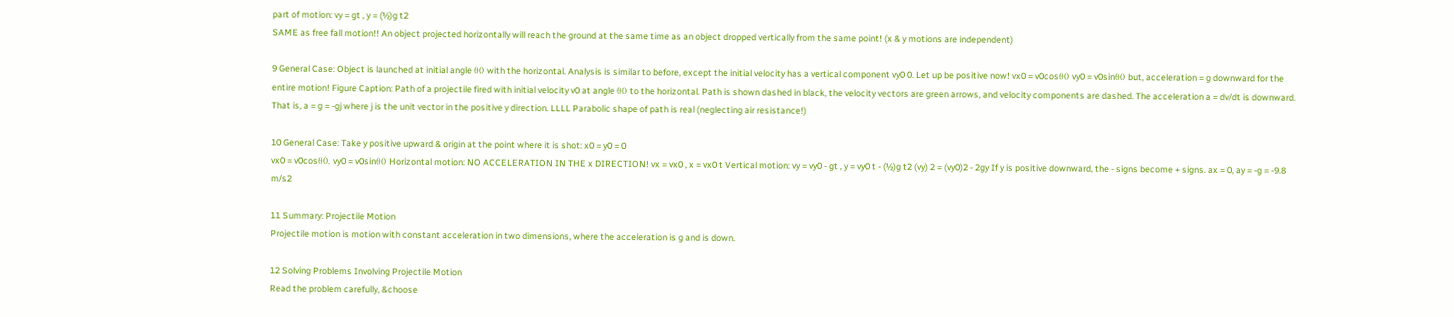part of motion: vy = gt , y = (½)g t2
SAME as free fall motion!! An object projected horizontally will reach the ground at the same time as an object dropped vertically from the same point! (x & y motions are independent)

9 General Case: Object is launched at initial angle θ0 with the horizontal. Analysis is similar to before, except the initial velocity has a vertical component vy0 0. Let up be positive now! vx0 = v0cosθ0 vy0 = v0sinθ0 but, acceleration = g downward for the entire motion! Figure Caption: Path of a projectile fired with initial velocity v0 at angle θ0 to the horizontal. Path is shown dashed in black, the velocity vectors are green arrows, and velocity components are dashed. The acceleration a = dv/dt is downward. That is, a = g = -gj where j is the unit vector in the positive y direction. LLLL Parabolic shape of path is real (neglecting air resistance!)

10 General Case: Take y positive upward & origin at the point where it is shot: x0 = y0 = 0
vx0 = v0cosθ0, vy0 = v0sinθ0 Horizontal motion: NO ACCELERATION IN THE x DIRECTION! vx = vx0 , x = vx0 t Vertical motion: vy = vy0 - gt , y = vy0 t - (½)g t2 (vy) 2 = (vy0)2 - 2gy If y is positive downward, the - signs become + signs. ax = 0, ay = -g = -9.8 m/s2

11 Summary: Projectile Motion
Projectile motion is motion with constant acceleration in two dimensions, where the acceleration is g and is down.

12 Solving Problems Involving Projectile Motion
Read the problem carefully, &choose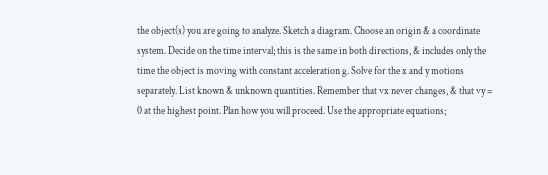the object(s) you are going to analyze. Sketch a diagram. Choose an origin & a coordinate system. Decide on the time interval; this is the same in both directions, & includes only the time the object is moving with constant acceleration g. Solve for the x and y motions separately. List known & unknown quantities. Remember that vx never changes, & that vy = 0 at the highest point. Plan how you will proceed. Use the appropriate equations;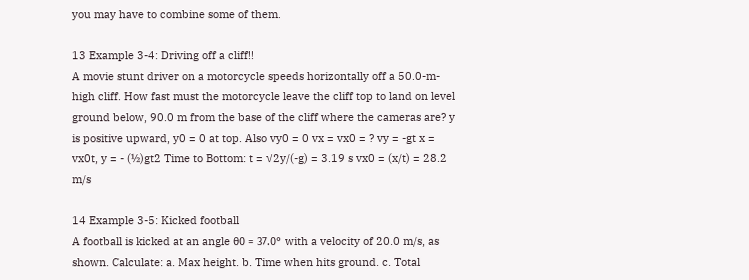you may have to combine some of them.

13 Example 3-4: Driving off a cliff!!
A movie stunt driver on a motorcycle speeds horizontally off a 50.0-m-high cliff. How fast must the motorcycle leave the cliff top to land on level ground below, 90.0 m from the base of the cliff where the cameras are? y is positive upward, y0 = 0 at top. Also vy0 = 0 vx = vx0 = ? vy = -gt x = vx0t, y = - (½)gt2 Time to Bottom: t = √2y/(-g) = 3.19 s vx0 = (x/t) = 28.2 m/s

14 Example 3-5: Kicked football
A football is kicked at an angle θ0 = 37.0° with a velocity of 20.0 m/s, as shown. Calculate: a. Max height. b. Time when hits ground. c. Total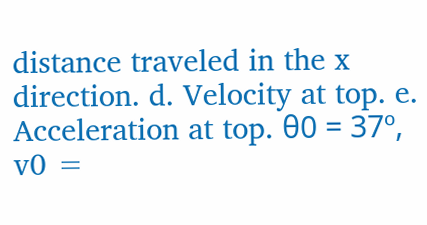distance traveled in the x direction. d. Velocity at top. e. Acceleration at top. θ0 = 37º, v0 =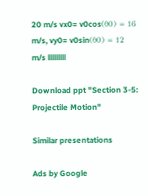20 m/s vx0= v0cos(θ0) = 16 m/s, vy0= v0sin(θ0) = 12 m/s lllllllll

Download ppt "Section 3-5: Projectile Motion"

Similar presentations

Ads by Google